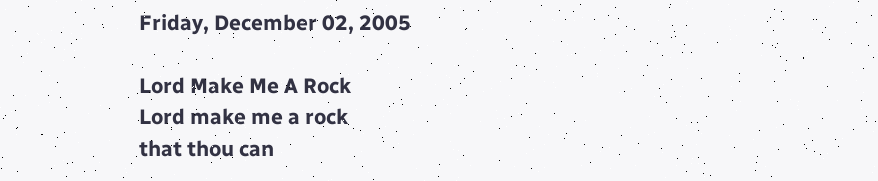Friday, December 02, 2005

Lord Make Me A Rock
Lord make me a rock
that thou can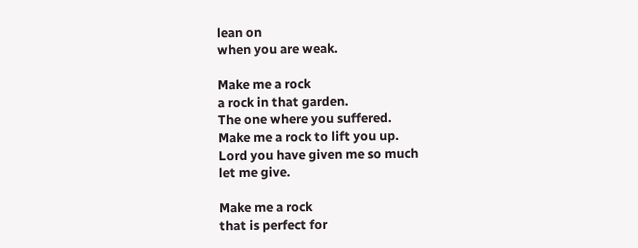lean on
when you are weak.

Make me a rock
a rock in that garden.
The one where you suffered.
Make me a rock to lift you up.
Lord you have given me so much
let me give.

Make me a rock
that is perfect for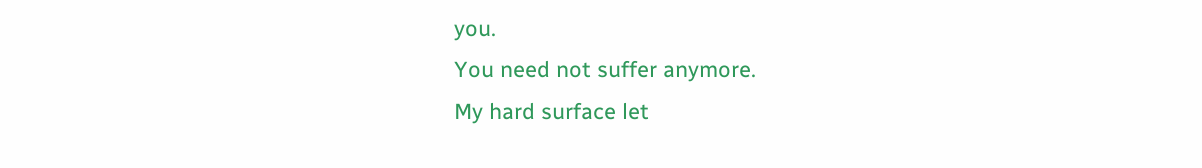you.
You need not suffer anymore.
My hard surface let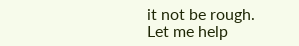it not be rough.
Let me help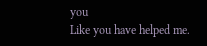you
Like you have helped me.